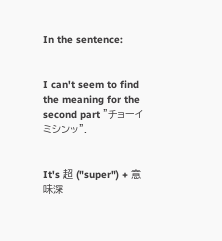In the sentence:


I can't seem to find the meaning for the second part "チョーイミシンッ".


It's 超 ("super") + 意味深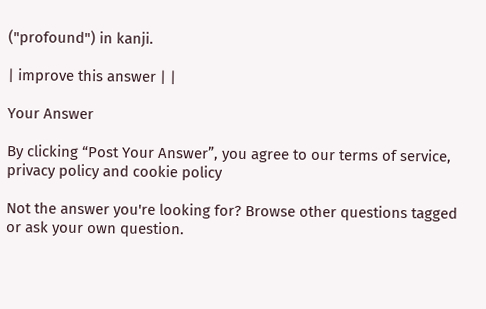("profound") in kanji.

| improve this answer | |

Your Answer

By clicking “Post Your Answer”, you agree to our terms of service, privacy policy and cookie policy

Not the answer you're looking for? Browse other questions tagged or ask your own question.